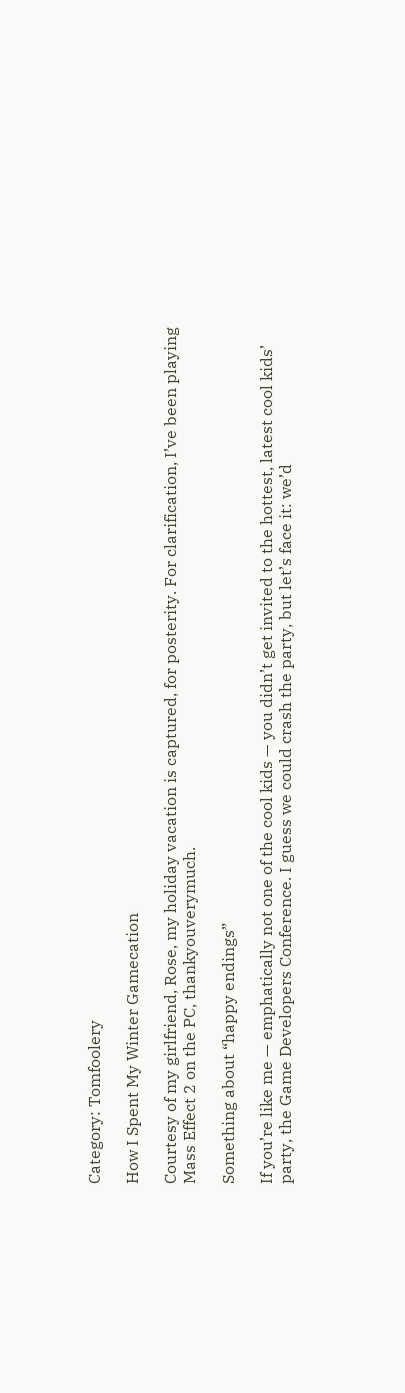Category: Tomfoolery

How I Spent My Winter Gamecation

Courtesy of my girlfriend, Rose, my holiday vacation is captured, for posterity. For clarification, I’ve been playing Mass Effect 2 on the PC, thankyouverymuch.

Something about “happy endings”

If you’re like me — emphatically not one of the cool kids — you didn’t get invited to the hottest, latest cool kids’ party, the Game Developers Conference. I guess we could crash the party, but let’s face it: we’d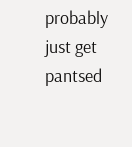probably just get pantsed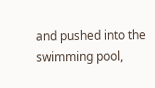and pushed into the swimming pool,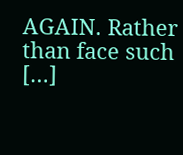AGAIN. Rather than face such […]